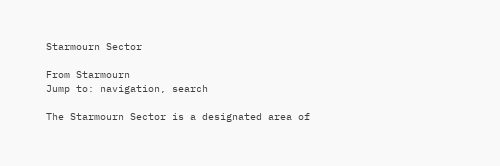Starmourn Sector

From Starmourn
Jump to: navigation, search

The Starmourn Sector is a designated area of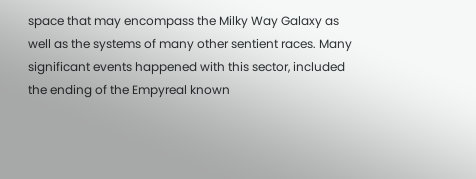space that may encompass the Milky Way Galaxy as well as the systems of many other sentient races. Many significant events happened with this sector, included the ending of the Empyreal known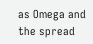as Omega and the spread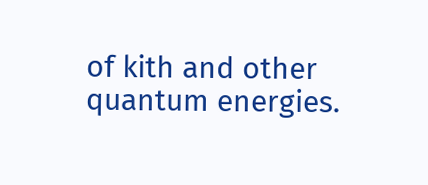of kith and other quantum energies.